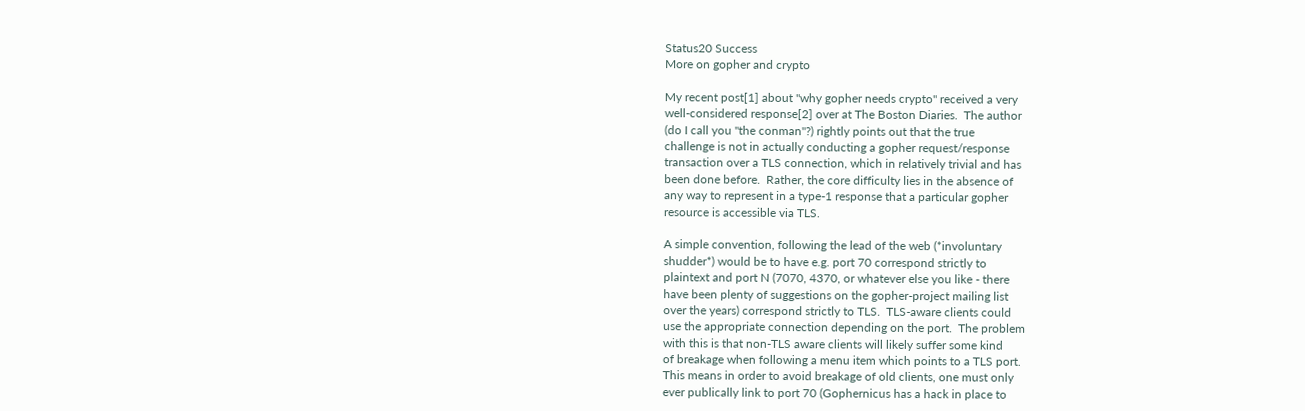Status20 Success
More on gopher and crypto

My recent post[1] about "why gopher needs crypto" received a very
well-considered response[2] over at The Boston Diaries.  The author
(do I call you "the conman"?) rightly points out that the true
challenge is not in actually conducting a gopher request/response
transaction over a TLS connection, which in relatively trivial and has
been done before.  Rather, the core difficulty lies in the absence of
any way to represent in a type-1 response that a particular gopher
resource is accessible via TLS.

A simple convention, following the lead of the web (*involuntary
shudder*) would be to have e.g. port 70 correspond strictly to
plaintext and port N (7070, 4370, or whatever else you like - there
have been plenty of suggestions on the gopher-project mailing list
over the years) correspond strictly to TLS.  TLS-aware clients could
use the appropriate connection depending on the port.  The problem
with this is that non-TLS aware clients will likely suffer some kind
of breakage when following a menu item which points to a TLS port.
This means in order to avoid breakage of old clients, one must only
ever publically link to port 70 (Gophernicus has a hack in place to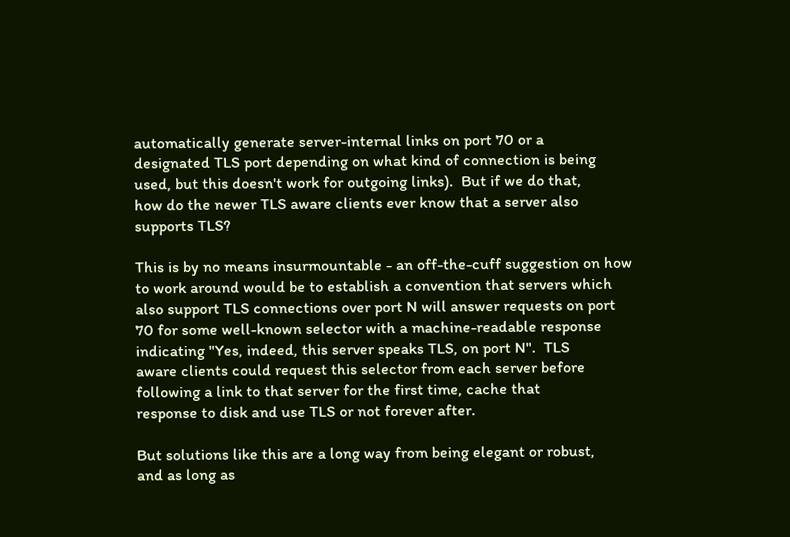automatically generate server-internal links on port 70 or a
designated TLS port depending on what kind of connection is being
used, but this doesn't work for outgoing links).  But if we do that,
how do the newer TLS aware clients ever know that a server also
supports TLS?

This is by no means insurmountable - an off-the-cuff suggestion on how
to work around would be to establish a convention that servers which
also support TLS connections over port N will answer requests on port
70 for some well-known selector with a machine-readable response
indicating "Yes, indeed, this server speaks TLS, on port N".  TLS
aware clients could request this selector from each server before
following a link to that server for the first time, cache that
response to disk and use TLS or not forever after.

But solutions like this are a long way from being elegant or robust,
and as long as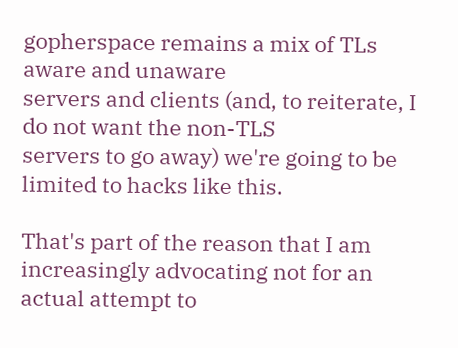gopherspace remains a mix of TLs aware and unaware
servers and clients (and, to reiterate, I do not want the non-TLS
servers to go away) we're going to be limited to hacks like this.

That's part of the reason that I am increasingly advocating not for an
actual attempt to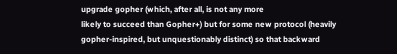upgrade gopher (which, after all, is not any more
likely to succeed than Gopher+) but for some new protocol (heavily
gopher-inspired, but unquestionably distinct) so that backward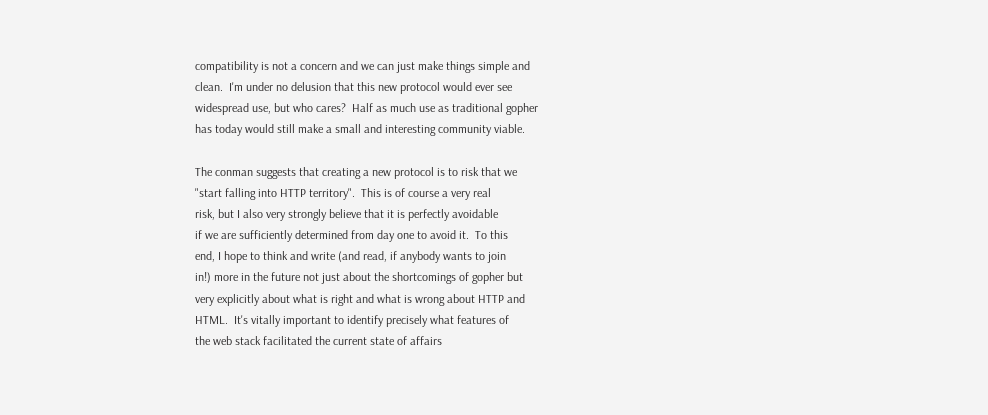compatibility is not a concern and we can just make things simple and
clean.  I'm under no delusion that this new protocol would ever see
widespread use, but who cares?  Half as much use as traditional gopher
has today would still make a small and interesting community viable.

The conman suggests that creating a new protocol is to risk that we
"start falling into HTTP territory".  This is of course a very real
risk, but I also very strongly believe that it is perfectly avoidable
if we are sufficiently determined from day one to avoid it.  To this
end, I hope to think and write (and read, if anybody wants to join
in!) more in the future not just about the shortcomings of gopher but
very explicitly about what is right and what is wrong about HTTP and
HTML.  It's vitally important to identify precisely what features of
the web stack facilitated the current state of affairs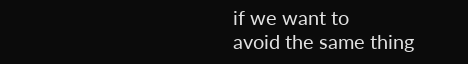if we want to
avoid the same thing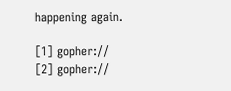happening again.

[1] gopher://
[2] gopher://